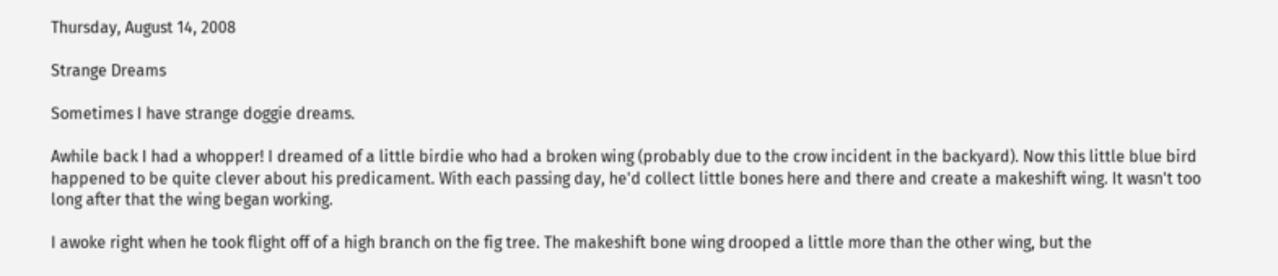Thursday, August 14, 2008

Strange Dreams

Sometimes I have strange doggie dreams.

Awhile back I had a whopper! I dreamed of a little birdie who had a broken wing (probably due to the crow incident in the backyard). Now this little blue bird happened to be quite clever about his predicament. With each passing day, he'd collect little bones here and there and create a makeshift wing. It wasn't too long after that the wing began working.

I awoke right when he took flight off of a high branch on the fig tree. The makeshift bone wing drooped a little more than the other wing, but the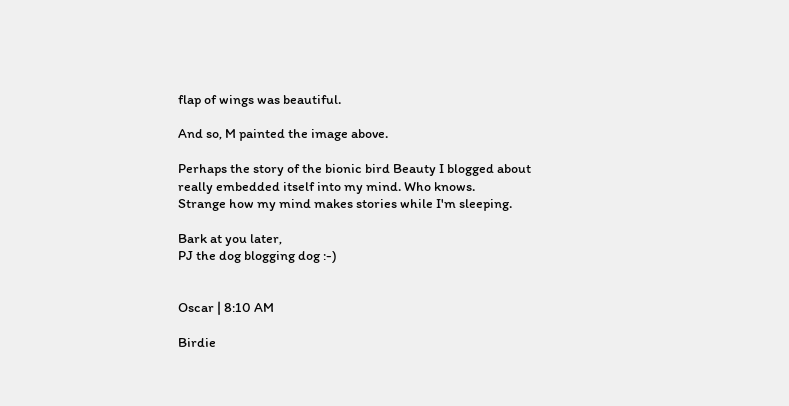flap of wings was beautiful.

And so, M painted the image above.

Perhaps the story of the bionic bird Beauty I blogged about really embedded itself into my mind. Who knows.
Strange how my mind makes stories while I'm sleeping.

Bark at you later,
PJ the dog blogging dog :-)


Oscar | 8:10 AM

Birdie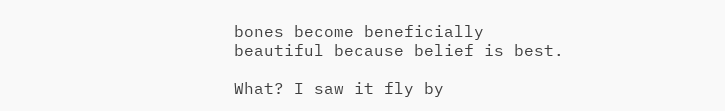bones become beneficially beautiful because belief is best.

What? I saw it fly by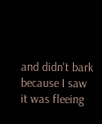and didn't bark because I saw it was fleeing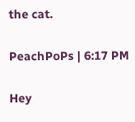the cat.

PeachPoPs | 6:17 PM

Hey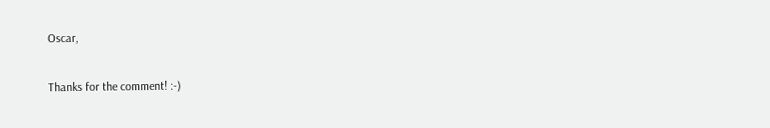Oscar,

Thanks for the comment! :-)